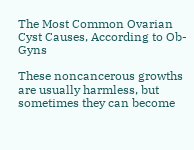The Most Common Ovarian Cyst Causes, According to Ob-Gyns

These noncancerous growths are usually harmless, but sometimes they can become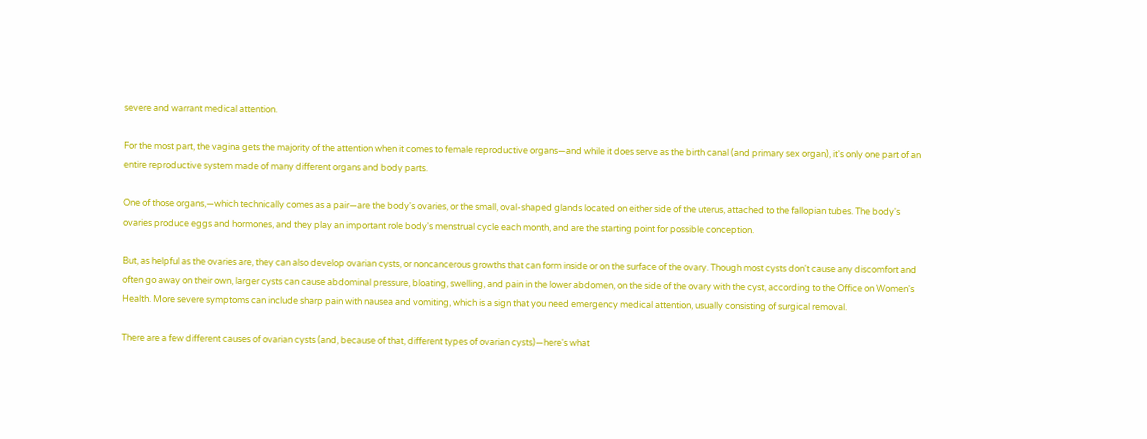severe and warrant medical attention.

For the most part, the vagina gets the majority of the attention when it comes to female reproductive organs—and while it does serve as the birth canal (and primary sex organ), it's only one part of an entire reproductive system made of many different organs and body parts.

One of those organs‚—which technically comes as a pair—are the body's ovaries, or the small, oval-shaped glands located on either side of the uterus, attached to the fallopian tubes. The body's ovaries produce eggs and hormones, and they play an important role body's menstrual cycle each month, and are the starting point for possible conception.

But, as helpful as the ovaries are, they can also develop ovarian cysts, or noncancerous growths that can form inside or on the surface of the ovary. Though most cysts don't cause any discomfort and often go away on their own, larger cysts can cause abdominal pressure, bloating, swelling, and pain in the lower abdomen, on the side of the ovary with the cyst, according to the Office on Women's Health. More severe symptoms can include sharp pain with nausea and vomiting, which is a sign that you need emergency medical attention, usually consisting of surgical removal.

There are a few different causes of ovarian cysts (and, because of that, different types of ovarian cysts)—here's what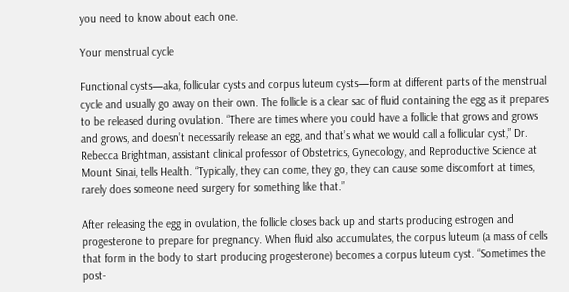you need to know about each one.

Your menstrual cycle

Functional cysts—aka, follicular cysts and corpus luteum cysts—form at different parts of the menstrual cycle and usually go away on their own. The follicle is a clear sac of fluid containing the egg as it prepares to be released during ovulation. “There are times where you could have a follicle that grows and grows and grows, and doesn’t necessarily release an egg, and that’s what we would call a follicular cyst,” Dr. Rebecca Brightman, assistant clinical professor of Obstetrics, Gynecology, and Reproductive Science at Mount Sinai, tells Health. “Typically, they can come, they go, they can cause some discomfort at times, rarely does someone need surgery for something like that.”

After releasing the egg in ovulation, the follicle closes back up and starts producing estrogen and progesterone to prepare for pregnancy. When fluid also accumulates, the corpus luteum (a mass of cells that form in the body to start producing progesterone) becomes a corpus luteum cyst. “Sometimes the post-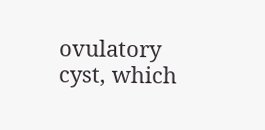ovulatory cyst, which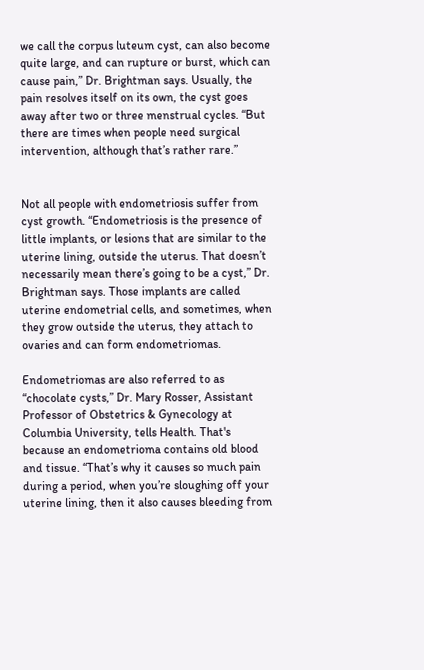we call the corpus luteum cyst, can also become quite large, and can rupture or burst, which can cause pain,” Dr. Brightman says. Usually, the pain resolves itself on its own, the cyst goes away after two or three menstrual cycles. “But there are times when people need surgical intervention, although that’s rather rare.”


Not all people with endometriosis suffer from cyst growth. “Endometriosis is the presence of little implants, or lesions that are similar to the uterine lining, outside the uterus. That doesn’t necessarily mean there’s going to be a cyst,” Dr. Brightman says. Those implants are called uterine endometrial cells, and sometimes, when they grow outside the uterus, they attach to ovaries and can form endometriomas.

Endometriomas are also referred to as “chocolate cysts,” Dr. Mary Rosser, Assistant Professor of Obstetrics & Gynecology at Columbia University, tells Health. That's because an endometrioma contains old blood and tissue. “That’s why it causes so much pain during a period, when you’re sloughing off your uterine lining, then it also causes bleeding from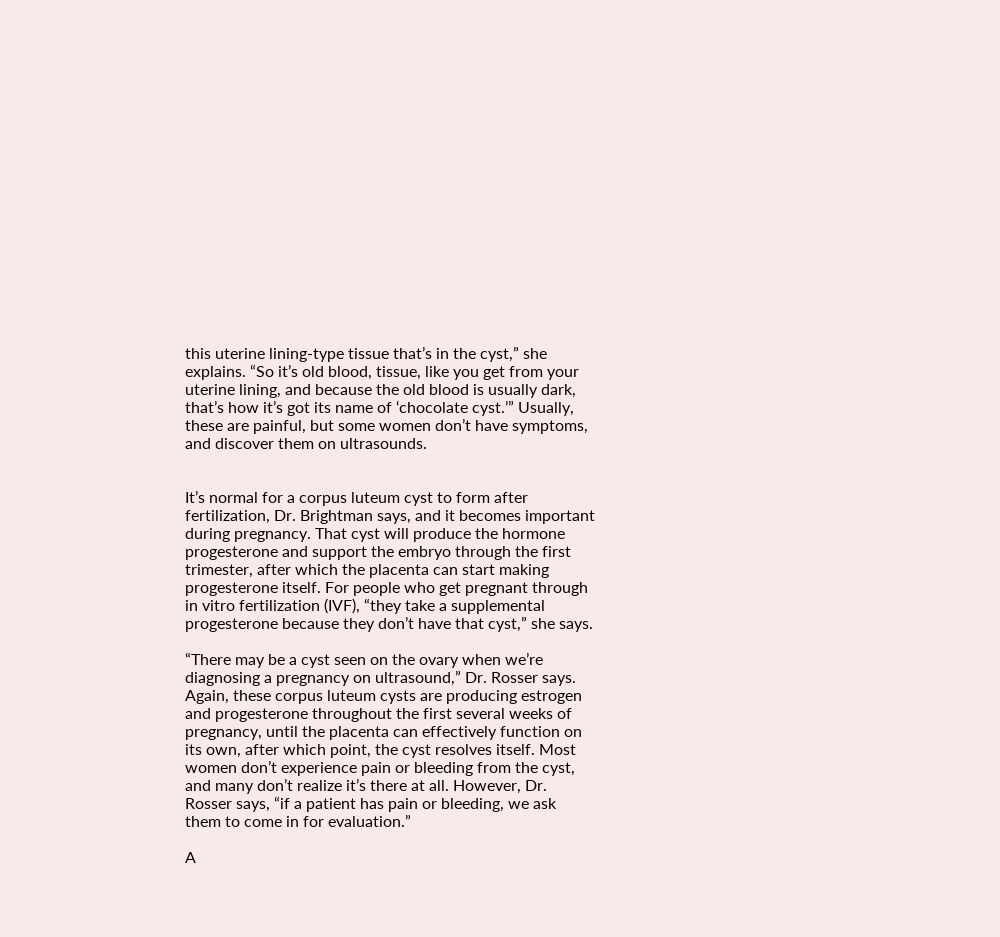this uterine lining-type tissue that’s in the cyst,” she explains. “So it’s old blood, tissue, like you get from your uterine lining, and because the old blood is usually dark, that’s how it’s got its name of ‘chocolate cyst.’” Usually, these are painful, but some women don’t have symptoms, and discover them on ultrasounds.


It’s normal for a corpus luteum cyst to form after fertilization, Dr. Brightman says, and it becomes important during pregnancy. That cyst will produce the hormone progesterone and support the embryo through the first trimester, after which the placenta can start making progesterone itself. For people who get pregnant through in vitro fertilization (IVF), “they take a supplemental progesterone because they don’t have that cyst,” she says.

“There may be a cyst seen on the ovary when we’re diagnosing a pregnancy on ultrasound,” Dr. Rosser says. Again, these corpus luteum cysts are producing estrogen and progesterone throughout the first several weeks of pregnancy, until the placenta can effectively function on its own, after which point, the cyst resolves itself. Most women don’t experience pain or bleeding from the cyst, and many don’t realize it’s there at all. However, Dr. Rosser says, “if a patient has pain or bleeding, we ask them to come in for evaluation.”

A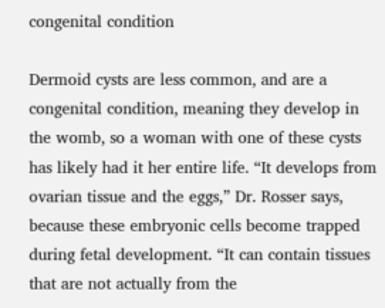congenital condition

Dermoid cysts are less common, and are a congenital condition, meaning they develop in the womb, so a woman with one of these cysts has likely had it her entire life. “It develops from ovarian tissue and the eggs,” Dr. Rosser says, because these embryonic cells become trapped during fetal development. “It can contain tissues that are not actually from the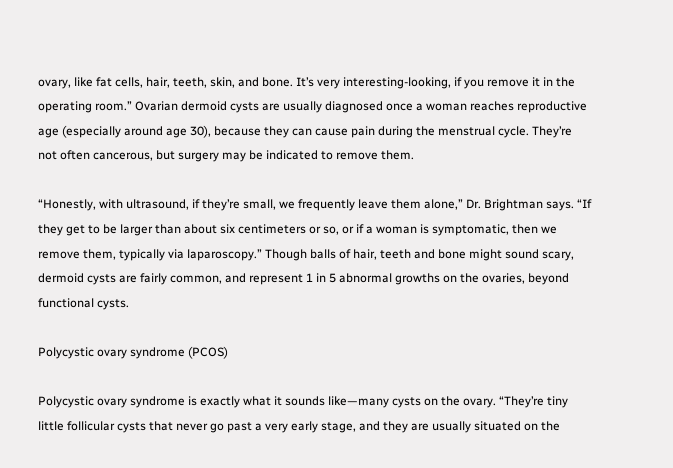ovary, like fat cells, hair, teeth, skin, and bone. It’s very interesting-looking, if you remove it in the operating room.” Ovarian dermoid cysts are usually diagnosed once a woman reaches reproductive age (especially around age 30), because they can cause pain during the menstrual cycle. They’re not often cancerous, but surgery may be indicated to remove them.

“Honestly, with ultrasound, if they’re small, we frequently leave them alone,” Dr. Brightman says. “If they get to be larger than about six centimeters or so, or if a woman is symptomatic, then we remove them, typically via laparoscopy.” Though balls of hair, teeth and bone might sound scary, dermoid cysts are fairly common, and represent 1 in 5 abnormal growths on the ovaries, beyond functional cysts.

Polycystic ovary syndrome (PCOS)

Polycystic ovary syndrome is exactly what it sounds like—many cysts on the ovary. “They’re tiny little follicular cysts that never go past a very early stage, and they are usually situated on the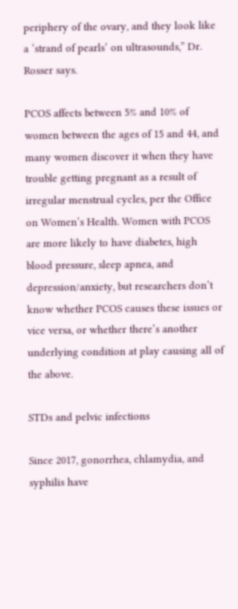periphery of the ovary, and they look like a ‘strand of pearls’ on ultrasounds,” Dr. Rosser says.

PCOS affects between 5% and 10% of women between the ages of 15 and 44, and many women discover it when they have trouble getting pregnant as a result of irregular menstrual cycles, per the Office on Women’s Health. Women with PCOS are more likely to have diabetes, high blood pressure, sleep apnea, and depression/anxiety, but researchers don’t know whether PCOS causes these issues or vice versa, or whether there’s another underlying condition at play causing all of the above.

STDs and pelvic infections

Since 2017, gonorrhea, chlamydia, and syphilis have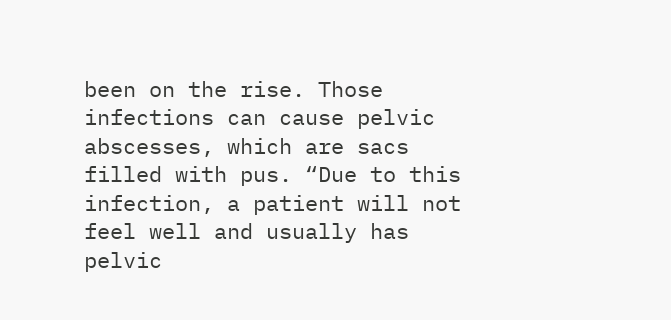been on the rise. Those infections can cause pelvic abscesses, which are sacs filled with pus. “Due to this infection, a patient will not feel well and usually has pelvic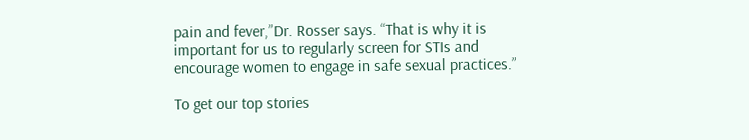pain and fever,”Dr. Rosser says. “That is why it is important for us to regularly screen for STIs and encourage women to engage in safe sexual practices.”

To get our top stories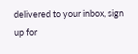delivered to your inbox, sign up for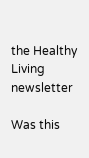the Healthy Living newsletter

Was this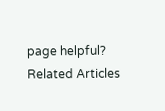page helpful?
Related Articles